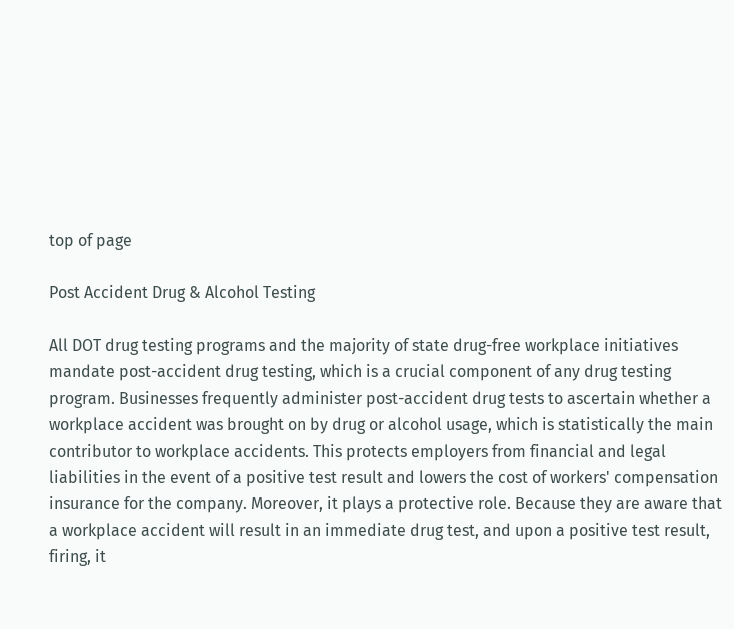top of page

Post Accident Drug & Alcohol Testing

All DOT drug testing programs and the majority of state drug-free workplace initiatives mandate post-accident drug testing, which is a crucial component of any drug testing program. Businesses frequently administer post-accident drug tests to ascertain whether a workplace accident was brought on by drug or alcohol usage, which is statistically the main contributor to workplace accidents. This protects employers from financial and legal liabilities in the event of a positive test result and lowers the cost of workers' compensation insurance for the company. Moreover, it plays a protective role. Because they are aware that a workplace accident will result in an immediate drug test, and upon a positive test result, firing, it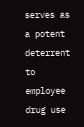serves as a potent deterrent to employee drug use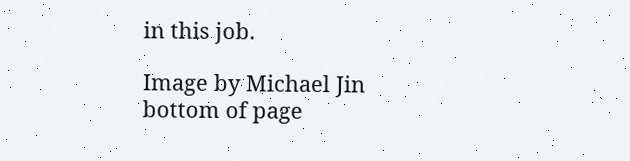in this job.

Image by Michael Jin
bottom of page